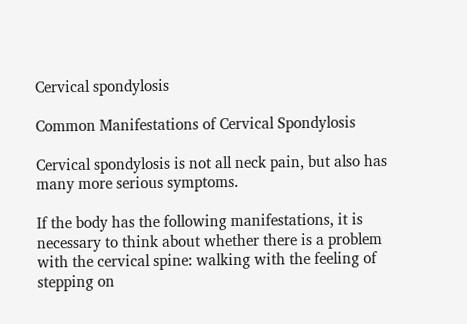Cervical spondylosis

Common Manifestations of Cervical Spondylosis

Cervical spondylosis is not all neck pain, but also has many more serious symptoms.

If the body has the following manifestations, it is necessary to think about whether there is a problem with the cervical spine: walking with the feeling of stepping on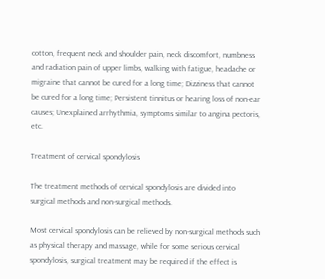cotton, frequent neck and shoulder pain, neck discomfort, numbness and radiation pain of upper limbs, walking with fatigue, headache or migraine that cannot be cured for a long time; Dizziness that cannot be cured for a long time; Persistent tinnitus or hearing loss of non-ear causes; Unexplained arrhythmia, symptoms similar to angina pectoris, etc.

Treatment of cervical spondylosis

The treatment methods of cervical spondylosis are divided into surgical methods and non-surgical methods.

Most cervical spondylosis can be relieved by non-surgical methods such as physical therapy and massage, while for some serious cervical spondylosis, surgical treatment may be required if the effect is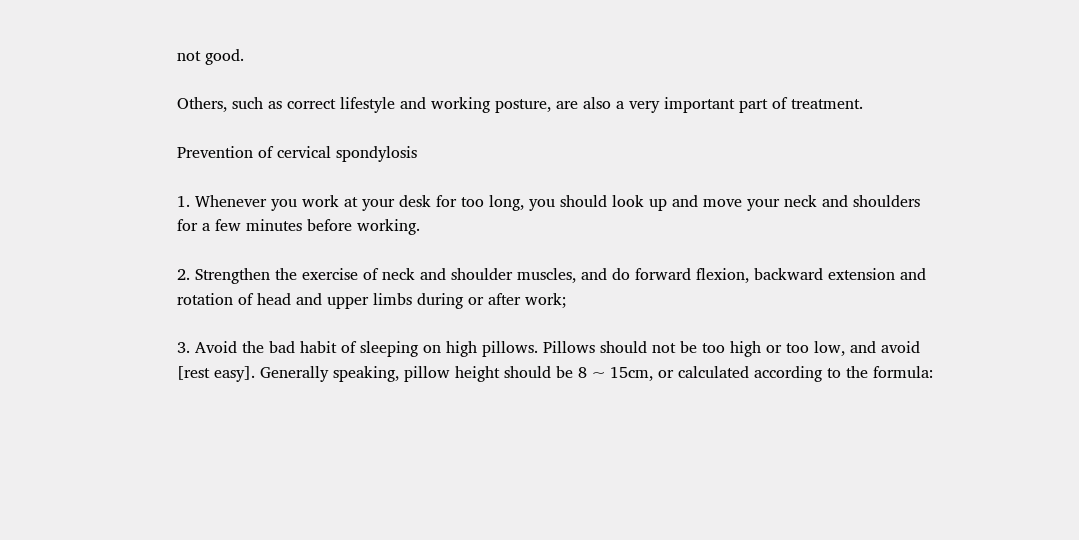not good.

Others, such as correct lifestyle and working posture, are also a very important part of treatment.

Prevention of cervical spondylosis

1. Whenever you work at your desk for too long, you should look up and move your neck and shoulders for a few minutes before working.

2. Strengthen the exercise of neck and shoulder muscles, and do forward flexion, backward extension and rotation of head and upper limbs during or after work;

3. Avoid the bad habit of sleeping on high pillows. Pillows should not be too high or too low, and avoid [rest easy]. Generally speaking, pillow height should be 8 ~ 15cm, or calculated according to the formula: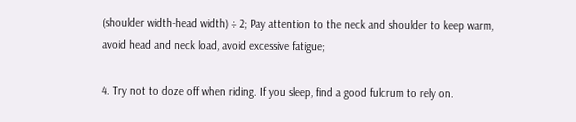(shoulder width-head width) ÷ 2; Pay attention to the neck and shoulder to keep warm, avoid head and neck load, avoid excessive fatigue;

4. Try not to doze off when riding. If you sleep, find a good fulcrum to rely on.